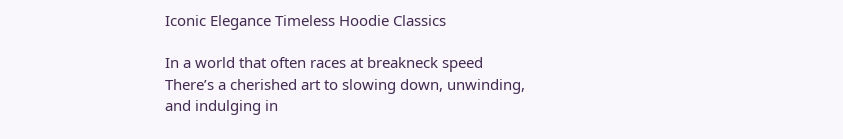Iconic Elegance Timeless Hoodie Classics

In a world that often races at breakneck speed There’s a cherished art to slowing down, unwinding, and indulging in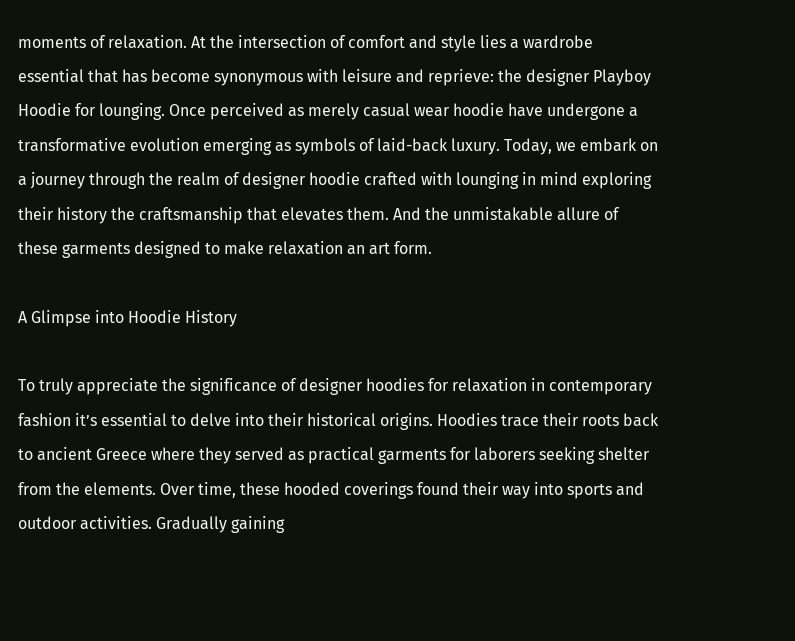moments of relaxation. At the intersection of comfort and style lies a wardrobe essential that has become synonymous with leisure and reprieve: the designer Playboy Hoodie for lounging. Once perceived as merely casual wear hoodie have undergone a transformative evolution emerging as symbols of laid-back luxury. Today, we embark on a journey through the realm of designer hoodie crafted with lounging in mind exploring their history the craftsmanship that elevates them. And the unmistakable allure of these garments designed to make relaxation an art form.

A Glimpse into Hoodie History

To truly appreciate the significance of designer hoodies for relaxation in contemporary fashion it’s essential to delve into their historical origins. Hoodies trace their roots back to ancient Greece where they served as practical garments for laborers seeking shelter from the elements. Over time, these hooded coverings found their way into sports and outdoor activities. Gradually gaining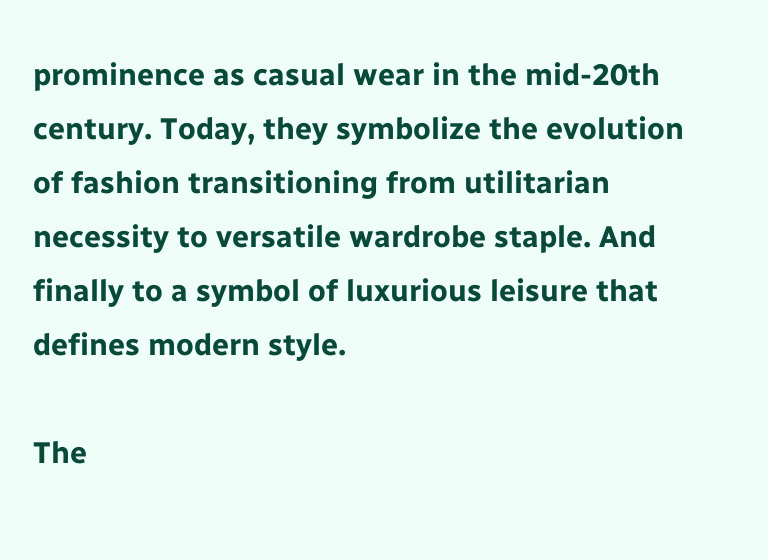prominence as casual wear in the mid-20th century. Today, they symbolize the evolution of fashion transitioning from utilitarian necessity to versatile wardrobe staple. And finally to a symbol of luxurious leisure that defines modern style.

The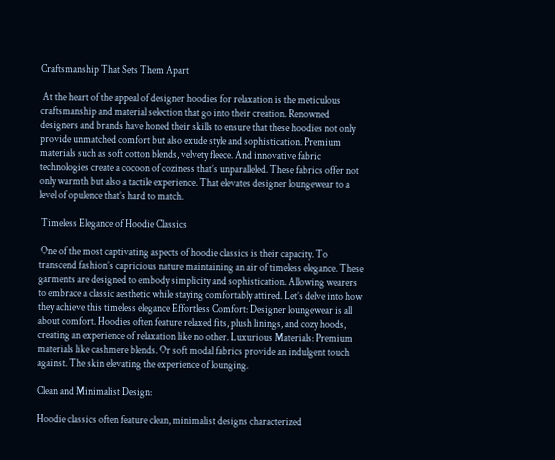Craftsmanship That Sets Them Apart

 At the heart of the appeal of designer hoodies for relaxation is the meticulous craftsmanship and material selection that go into their creation. Renowned designers and brands have honed their skills to ensure that these hoodies not only provide unmatched comfort but also exude style and sophistication. Premium materials such as soft cotton blends, velvety fleece. And innovative fabric technologies create a cocoon of coziness that’s unparalleled. These fabrics offer not only warmth but also a tactile experience. That elevates designer loungewear to a level of opulence that’s hard to match.

 Timeless Elegance of Hoodie Classics

 One of the most captivating aspects of hoodie classics is their capacity. To transcend fashion’s capricious nature maintaining an air of timeless elegance. These garments are designed to embody simplicity and sophistication. Allowing wearers to embrace a classic aesthetic while staying comfortably attired. Let’s delve into how they achieve this timeless elegance Effortless Comfort: Designer loungewear is all about comfort. Hoodies often feature relaxed fits, plush linings, and cozy hoods, creating an experience of relaxation like no other. Luxurious Materials: Premium materials like cashmere blends. Or soft modal fabrics provide an indulgent touch against. The skin elevating the experience of lounging.

Clean and Minimalist Design:

Hoodie classics often feature clean, minimalist designs characterized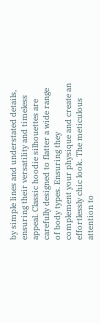by simple lines and understated details, ensuring their versatility and timeless appeal. Classic hoodie silhouettes are carefully designed to flatter a wide range of body types. Ensuring they complement your physique and create an effortlessly chic look. The meticulous attention to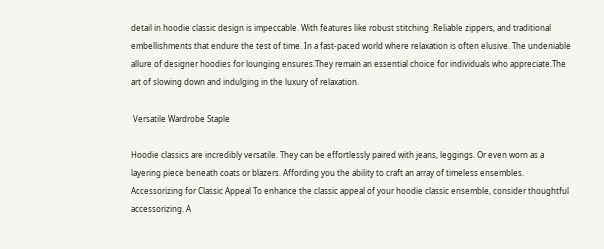detail in hoodie classic design is impeccable. With features like robust stitching .Reliable zippers, and traditional embellishments that endure the test of time. In a fast-paced world where relaxation is often elusive. The undeniable allure of designer hoodies for lounging ensures.They remain an essential choice for individuals who appreciate.The art of slowing down and indulging in the luxury of relaxation.

 Versatile Wardrobe Staple

Hoodie classics are incredibly versatile. They can be effortlessly paired with jeans, leggings. Or even worn as a layering piece beneath coats or blazers. Affording you the ability to craft an array of timeless ensembles. Accessorizing for Classic Appeal To enhance the classic appeal of your hoodie classic ensemble, consider thoughtful accessorizing. A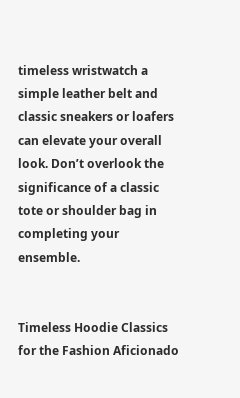timeless wristwatch a simple leather belt and classic sneakers or loafers can elevate your overall look. Don’t overlook the significance of a classic tote or shoulder bag in completing your ensemble.


Timeless Hoodie Classics for the Fashion Aficionado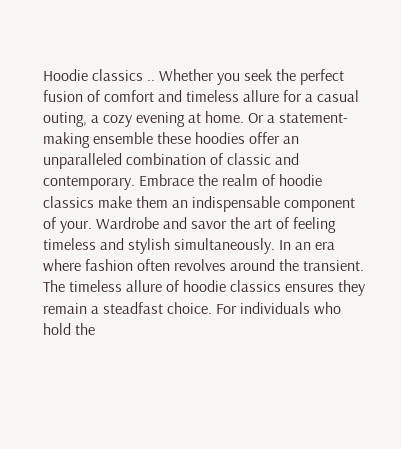Hoodie classics .. Whether you seek the perfect fusion of comfort and timeless allure for a casual outing, a cozy evening at home. Or a statement-making ensemble these hoodies offer an unparalleled combination of classic and contemporary. Embrace the realm of hoodie classics make them an indispensable component of your. Wardrobe and savor the art of feeling timeless and stylish simultaneously. In an era where fashion often revolves around the transient. The timeless allure of hoodie classics ensures they remain a steadfast choice. For individuals who hold the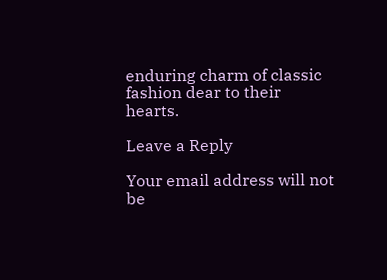enduring charm of classic fashion dear to their hearts.

Leave a Reply

Your email address will not be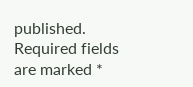published. Required fields are marked *